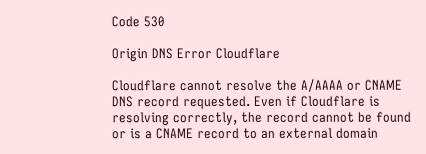Code 530

Origin DNS Error Cloudflare

Cloudflare cannot resolve the A/AAAA or CNAME DNS record requested. Even if Cloudflare is resolving correctly, the record cannot be found or is a CNAME record to an external domain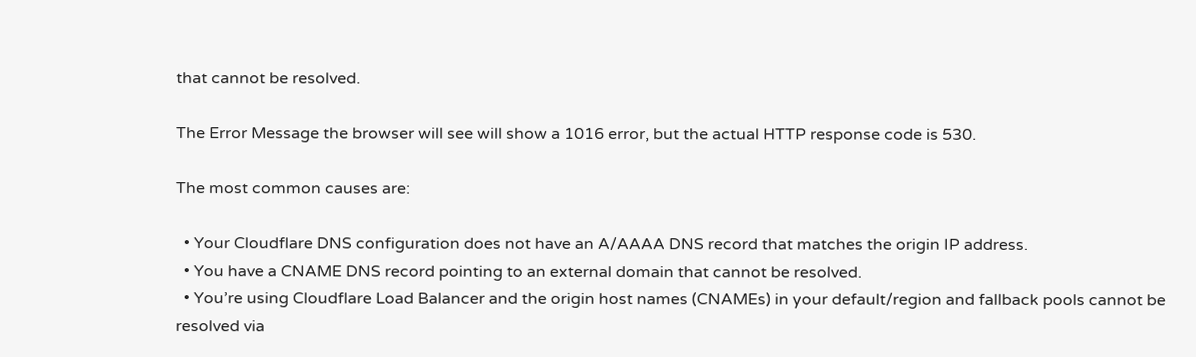that cannot be resolved.

The Error Message the browser will see will show a 1016 error, but the actual HTTP response code is 530.

The most common causes are:

  • Your Cloudflare DNS configuration does not have an A/AAAA DNS record that matches the origin IP address.
  • You have a CNAME DNS record pointing to an external domain that cannot be resolved.
  • You’re using Cloudflare Load Balancer and the origin host names (CNAMEs) in your default/region and fallback pools cannot be resolved via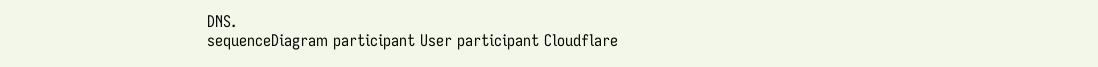DNS.
sequenceDiagram participant User participant Cloudflare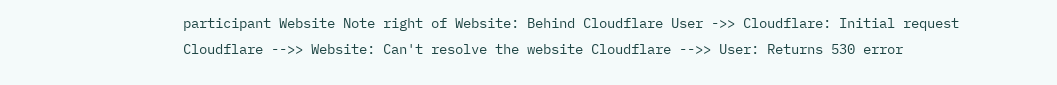participant Website Note right of Website: Behind Cloudflare User ->> Cloudflare: Initial request Cloudflare -->> Website: Can't resolve the website Cloudflare -->> User: Returns 530 error